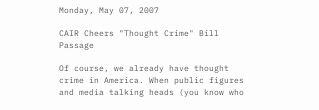Monday, May 07, 2007

CAIR Cheers "Thought Crime" Bill Passage

Of course, we already have thought crime in America. When public figures and media talking heads (you know who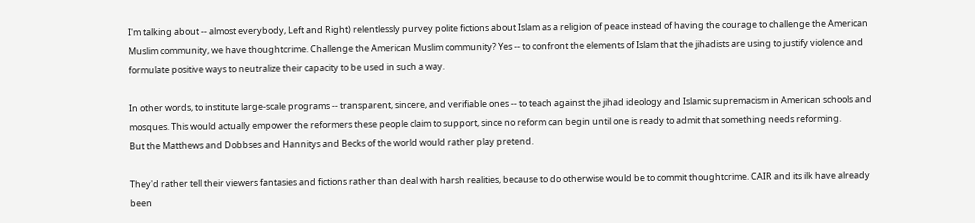I'm talking about -- almost everybody, Left and Right) relentlessly purvey polite fictions about Islam as a religion of peace instead of having the courage to challenge the American Muslim community, we have thoughtcrime. Challenge the American Muslim community? Yes -- to confront the elements of Islam that the jihadists are using to justify violence and formulate positive ways to neutralize their capacity to be used in such a way.

In other words, to institute large-scale programs -- transparent, sincere, and verifiable ones -- to teach against the jihad ideology and Islamic supremacism in American schools and mosques. This would actually empower the reformers these people claim to support, since no reform can begin until one is ready to admit that something needs reforming.
But the Matthews and Dobbses and Hannitys and Becks of the world would rather play pretend.

They'd rather tell their viewers fantasies and fictions rather than deal with harsh realities, because to do otherwise would be to commit thoughtcrime. CAIR and its ilk have already been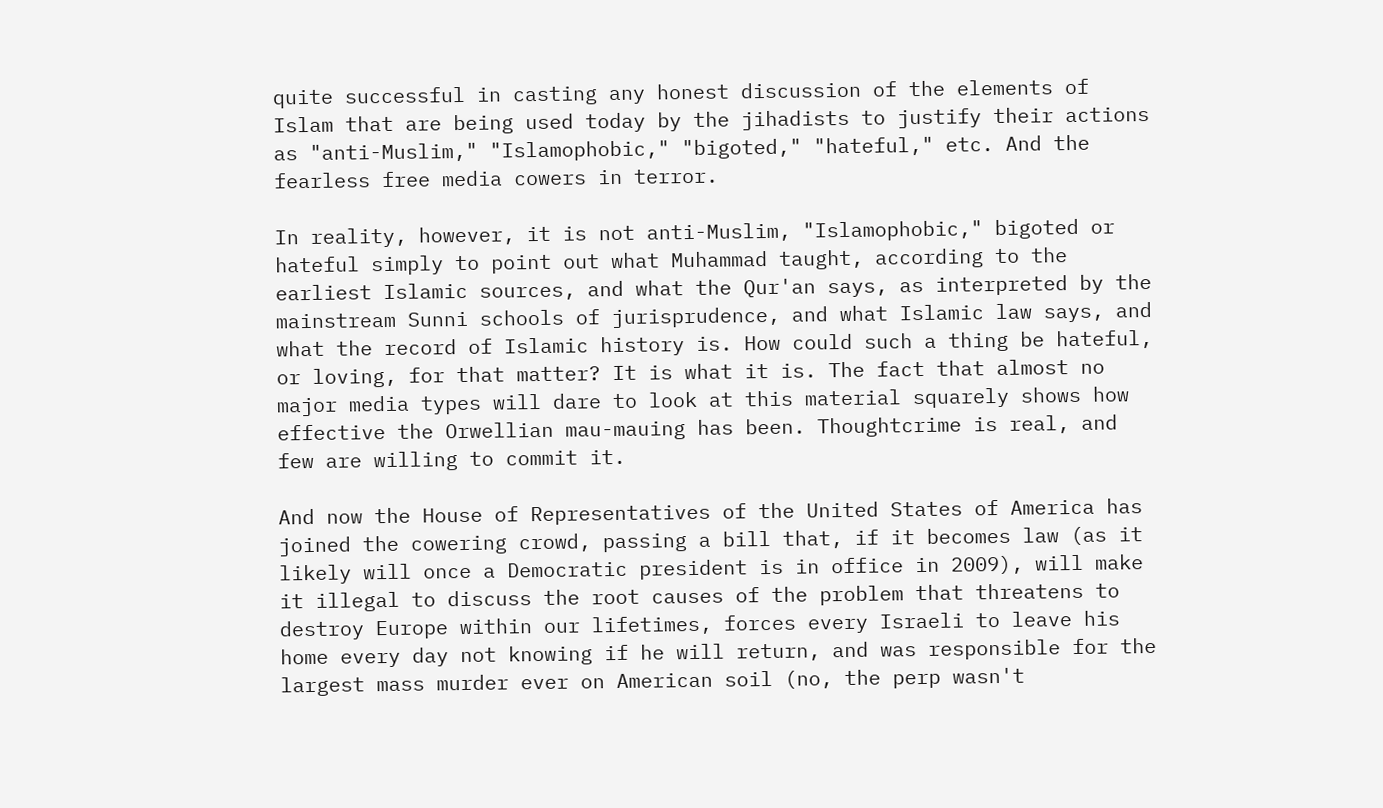quite successful in casting any honest discussion of the elements of Islam that are being used today by the jihadists to justify their actions as "anti-Muslim," "Islamophobic," "bigoted," "hateful," etc. And the fearless free media cowers in terror.

In reality, however, it is not anti-Muslim, "Islamophobic," bigoted or hateful simply to point out what Muhammad taught, according to the earliest Islamic sources, and what the Qur'an says, as interpreted by the mainstream Sunni schools of jurisprudence, and what Islamic law says, and what the record of Islamic history is. How could such a thing be hateful, or loving, for that matter? It is what it is. The fact that almost no major media types will dare to look at this material squarely shows how effective the Orwellian mau-mauing has been. Thoughtcrime is real, and few are willing to commit it.

And now the House of Representatives of the United States of America has joined the cowering crowd, passing a bill that, if it becomes law (as it likely will once a Democratic president is in office in 2009), will make it illegal to discuss the root causes of the problem that threatens to destroy Europe within our lifetimes, forces every Israeli to leave his home every day not knowing if he will return, and was responsible for the largest mass murder ever on American soil (no, the perp wasn't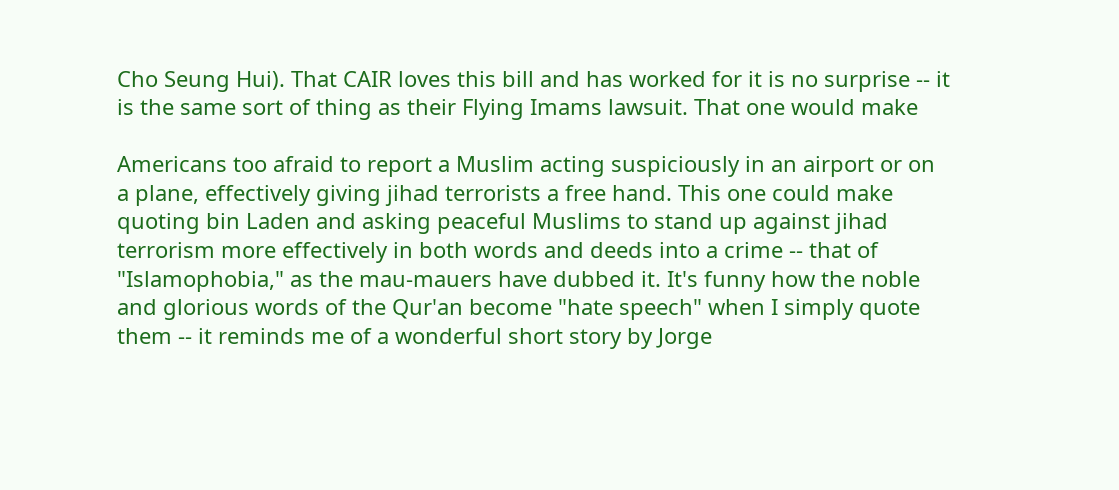Cho Seung Hui). That CAIR loves this bill and has worked for it is no surprise -- it is the same sort of thing as their Flying Imams lawsuit. That one would make

Americans too afraid to report a Muslim acting suspiciously in an airport or on a plane, effectively giving jihad terrorists a free hand. This one could make quoting bin Laden and asking peaceful Muslims to stand up against jihad terrorism more effectively in both words and deeds into a crime -- that of "Islamophobia," as the mau-mauers have dubbed it. It's funny how the noble and glorious words of the Qur'an become "hate speech" when I simply quote them -- it reminds me of a wonderful short story by Jorge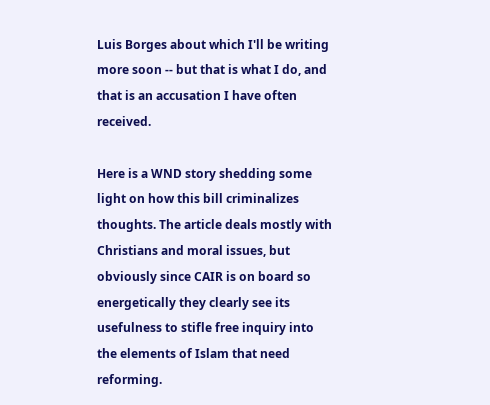Luis Borges about which I'll be writing more soon -- but that is what I do, and that is an accusation I have often received.

Here is a WND story shedding some light on how this bill criminalizes thoughts. The article deals mostly with Christians and moral issues, but obviously since CAIR is on board so energetically they clearly see its usefulness to stifle free inquiry into the elements of Islam that need reforming.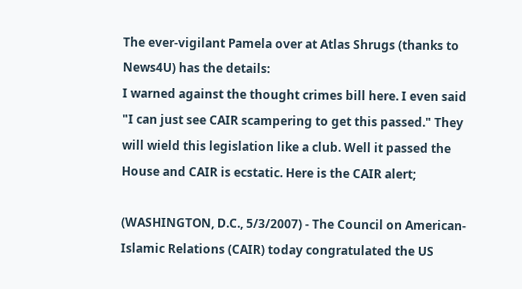The ever-vigilant Pamela over at Atlas Shrugs (thanks to News4U) has the details:
I warned against the thought crimes bill here. I even said "I can just see CAIR scampering to get this passed." They will wield this legislation like a club. Well it passed the House and CAIR is ecstatic. Here is the CAIR alert;

(WASHINGTON, D.C., 5/3/2007) - The Council on American-Islamic Relations (CAIR) today congratulated the US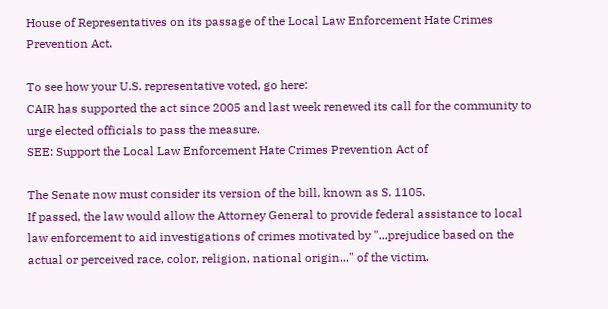House of Representatives on its passage of the Local Law Enforcement Hate Crimes Prevention Act.

To see how your U.S. representative voted, go here:
CAIR has supported the act since 2005 and last week renewed its call for the community to urge elected officials to pass the measure.
SEE: Support the Local Law Enforcement Hate Crimes Prevention Act of

The Senate now must consider its version of the bill, known as S. 1105.
If passed, the law would allow the Attorney General to provide federal assistance to local law enforcement to aid investigations of crimes motivated by "...prejudice based on the actual or perceived race, color, religion, national origin..." of the victim.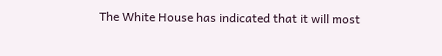The White House has indicated that it will most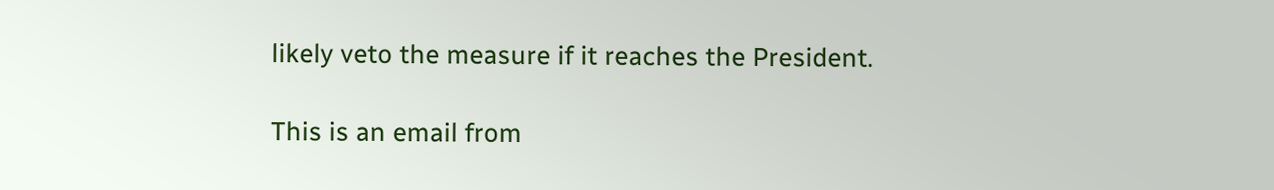likely veto the measure if it reaches the President.

This is an email from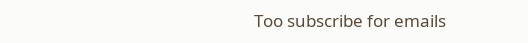Too subscribe for emails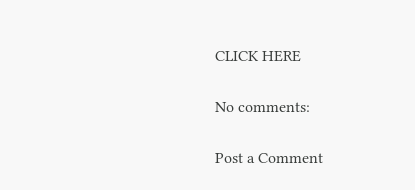CLICK HERE

No comments:

Post a Comment